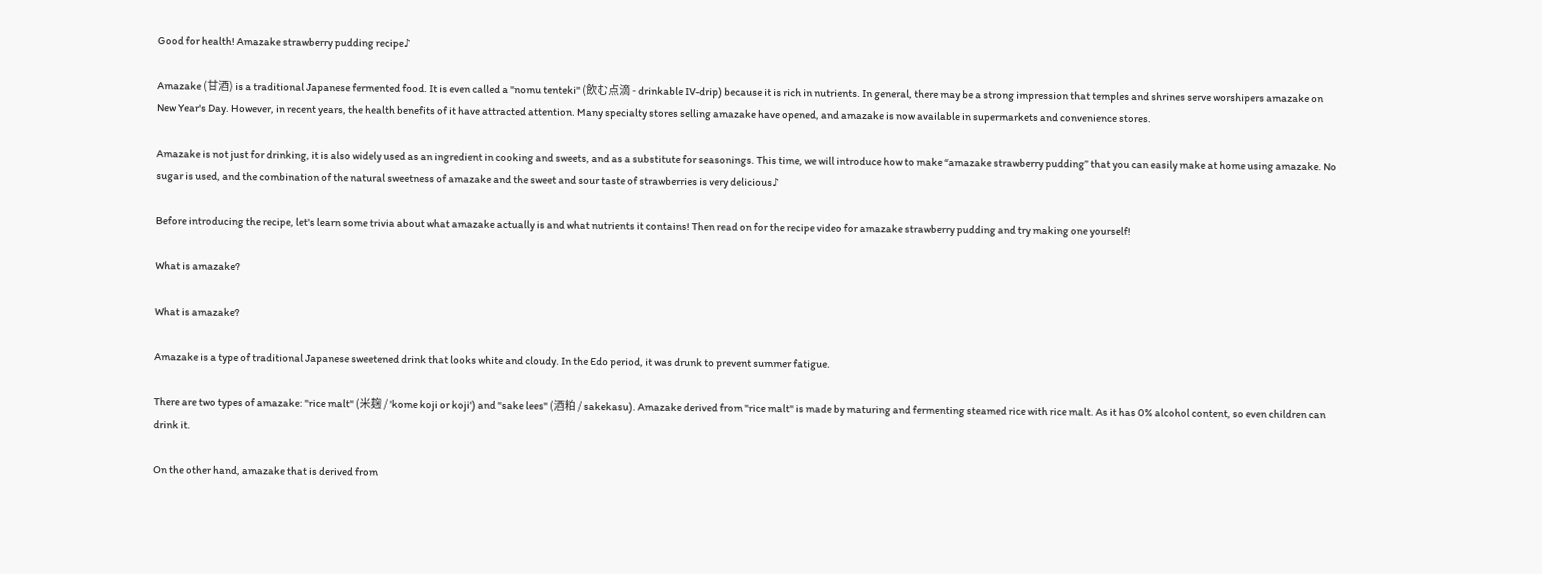Good for health! Amazake strawberry pudding recipe♪

Amazake (甘酒) is a traditional Japanese fermented food. It is even called a "nomu tenteki" (飲む点滴 - drinkable IV-drip) because it is rich in nutrients. In general, there may be a strong impression that temples and shrines serve worshipers amazake on New Year's Day. However, in recent years, the health benefits of it have attracted attention. Many specialty stores selling amazake have opened, and amazake is now available in supermarkets and convenience stores.

Amazake is not just for drinking, it is also widely used as an ingredient in cooking and sweets, and as a substitute for seasonings. This time, we will introduce how to make “amazake strawberry pudding” that you can easily make at home using amazake. No sugar is used, and the combination of the natural sweetness of amazake and the sweet and sour taste of strawberries is very delicious♪

Before introducing the recipe, let's learn some trivia about what amazake actually is and what nutrients it contains! Then read on for the recipe video for amazake strawberry pudding and try making one yourself!

What is amazake?

What is amazake?

Amazake is a type of traditional Japanese sweetened drink that looks white and cloudy. In the Edo period, it was drunk to prevent summer fatigue.

There are two types of amazake: "rice malt" (米麹 / 'kome koji or koji') and "sake lees" (酒粕 / sakekasu). Amazake derived from "rice malt" is made by maturing and fermenting steamed rice with rice malt. As it has 0% alcohol content, so even children can drink it.

On the other hand, amazake that is derived from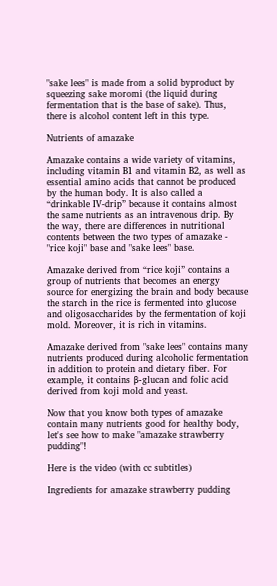"sake lees" is made from a solid byproduct by squeezing sake moromi (the liquid during fermentation that is the base of sake). Thus, there is alcohol content left in this type.

Nutrients of amazake

Amazake contains a wide variety of vitamins, including vitamin B1 and vitamin B2, as well as essential amino acids that cannot be produced by the human body. It is also called a “drinkable IV-drip” because it contains almost the same nutrients as an intravenous drip. By the way, there are differences in nutritional contents between the two types of amazake - "rice koji" base and "sake lees" base.

Amazake derived from “rice koji” contains a group of nutrients that becomes an energy source for energizing the brain and body because the starch in the rice is fermented into glucose and oligosaccharides by the fermentation of koji mold. Moreover, it is rich in vitamins.

Amazake derived from "sake lees" contains many nutrients produced during alcoholic fermentation in addition to protein and dietary fiber. For example, it contains β-glucan and folic acid derived from koji mold and yeast.

Now that you know both types of amazake contain many nutrients good for healthy body, let's see how to make "amazake strawberry pudding"!

Here is the video (with cc subtitles)

Ingredients for amazake strawberry pudding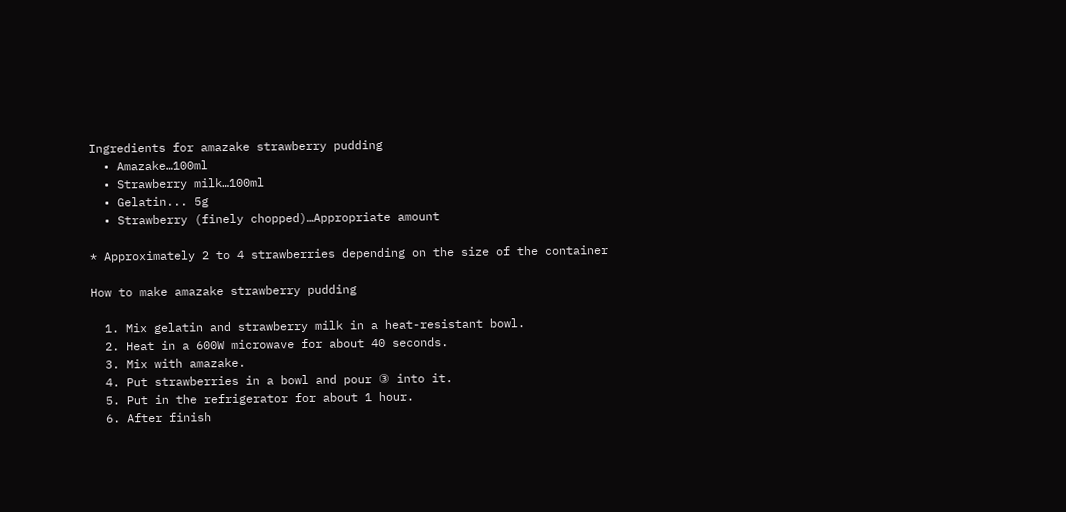Ingredients for amazake strawberry pudding
  • Amazake…100ml
  • Strawberry milk…100ml
  • Gelatin... 5g
  • Strawberry (finely chopped)…Appropriate amount

* Approximately 2 to 4 strawberries depending on the size of the container

How to make amazake strawberry pudding

  1. Mix gelatin and strawberry milk in a heat-resistant bowl.
  2. Heat in a 600W microwave for about 40 seconds.
  3. Mix with amazake.
  4. Put strawberries in a bowl and pour ③ into it.
  5. Put in the refrigerator for about 1 hour.
  6. After finish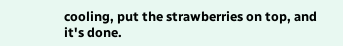cooling, put the strawberries on top, and it's done.